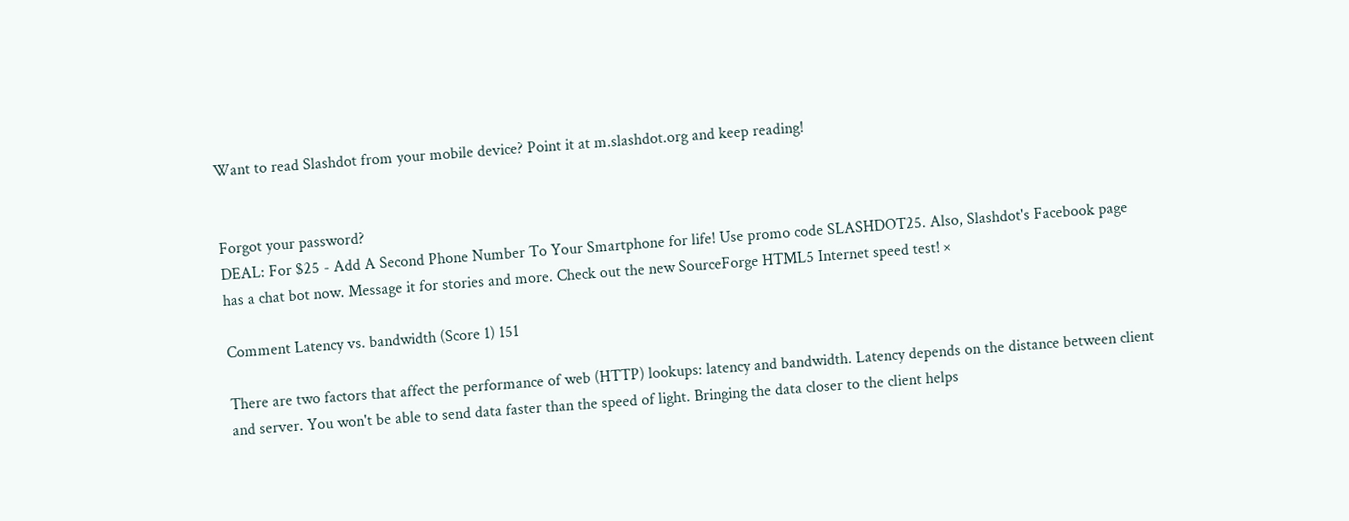Want to read Slashdot from your mobile device? Point it at m.slashdot.org and keep reading!


Forgot your password?
DEAL: For $25 - Add A Second Phone Number To Your Smartphone for life! Use promo code SLASHDOT25. Also, Slashdot's Facebook page has a chat bot now. Message it for stories and more. Check out the new SourceForge HTML5 Internet speed test! ×

Comment Latency vs. bandwidth (Score 1) 151

There are two factors that affect the performance of web (HTTP) lookups: latency and bandwidth. Latency depends on the distance between client and server. You won't be able to send data faster than the speed of light. Bringing the data closer to the client helps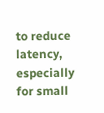to reduce latency, especially for small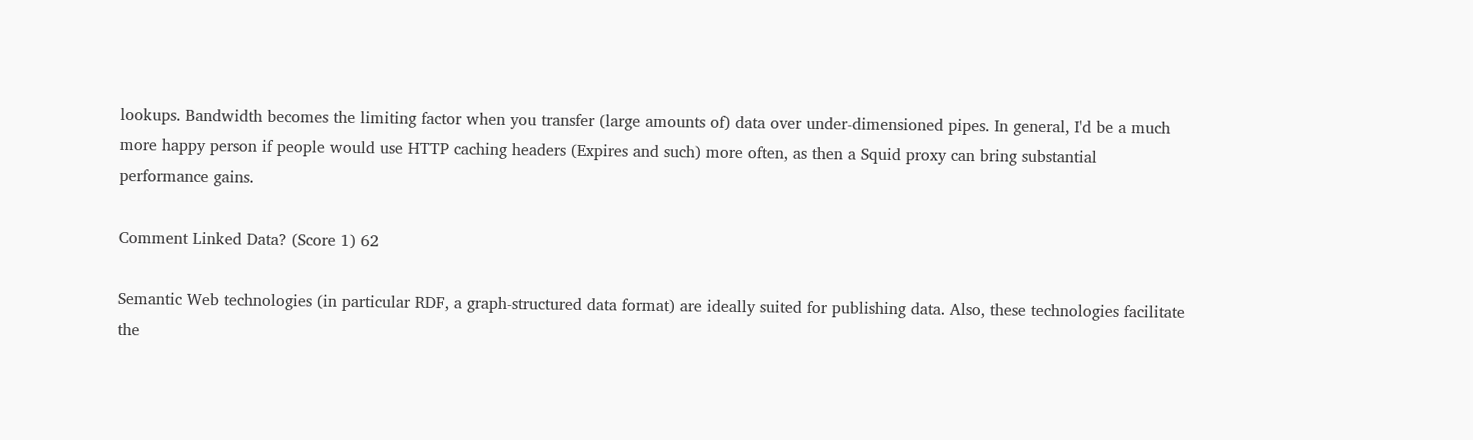lookups. Bandwidth becomes the limiting factor when you transfer (large amounts of) data over under-dimensioned pipes. In general, I'd be a much more happy person if people would use HTTP caching headers (Expires and such) more often, as then a Squid proxy can bring substantial performance gains.

Comment Linked Data? (Score 1) 62

Semantic Web technologies (in particular RDF, a graph-structured data format) are ideally suited for publishing data. Also, these technologies facilitate the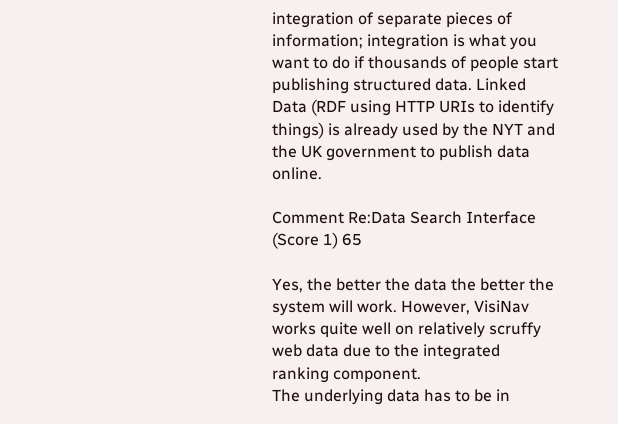integration of separate pieces of information; integration is what you want to do if thousands of people start publishing structured data. Linked Data (RDF using HTTP URIs to identify things) is already used by the NYT and the UK government to publish data online.

Comment Re:Data Search Interface (Score 1) 65

Yes, the better the data the better the system will work. However, VisiNav works quite well on relatively scruffy web data due to the integrated ranking component.
The underlying data has to be in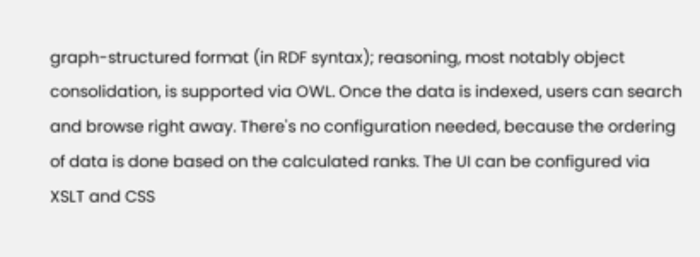graph-structured format (in RDF syntax); reasoning, most notably object consolidation, is supported via OWL. Once the data is indexed, users can search and browse right away. There's no configuration needed, because the ordering of data is done based on the calculated ranks. The UI can be configured via XSLT and CSS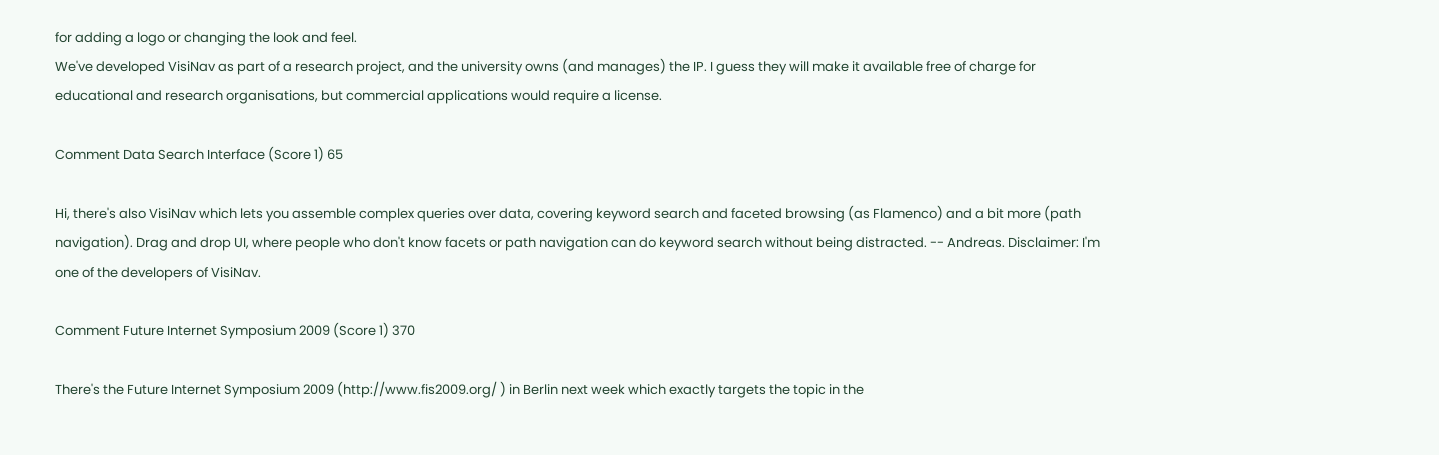for adding a logo or changing the look and feel.
We've developed VisiNav as part of a research project, and the university owns (and manages) the IP. I guess they will make it available free of charge for educational and research organisations, but commercial applications would require a license.

Comment Data Search Interface (Score 1) 65

Hi, there's also VisiNav which lets you assemble complex queries over data, covering keyword search and faceted browsing (as Flamenco) and a bit more (path navigation). Drag and drop UI, where people who don't know facets or path navigation can do keyword search without being distracted. -- Andreas. Disclaimer: I'm one of the developers of VisiNav.

Comment Future Internet Symposium 2009 (Score 1) 370

There's the Future Internet Symposium 2009 (http://www.fis2009.org/ ) in Berlin next week which exactly targets the topic in the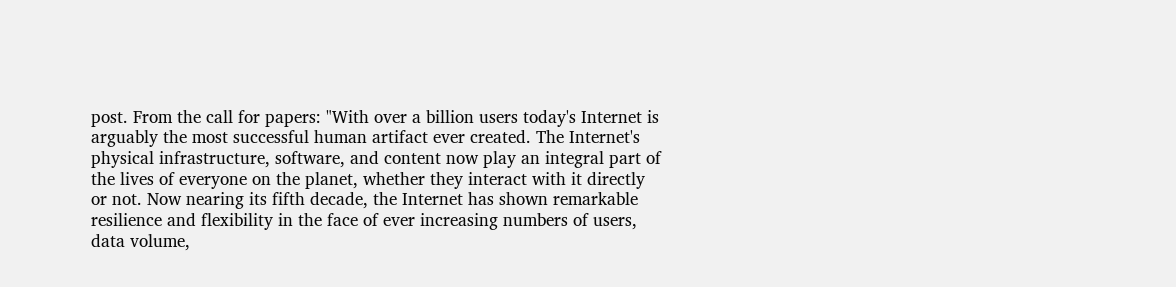post. From the call for papers: "With over a billion users today's Internet is arguably the most successful human artifact ever created. The Internet's physical infrastructure, software, and content now play an integral part of the lives of everyone on the planet, whether they interact with it directly or not. Now nearing its fifth decade, the Internet has shown remarkable resilience and flexibility in the face of ever increasing numbers of users, data volume,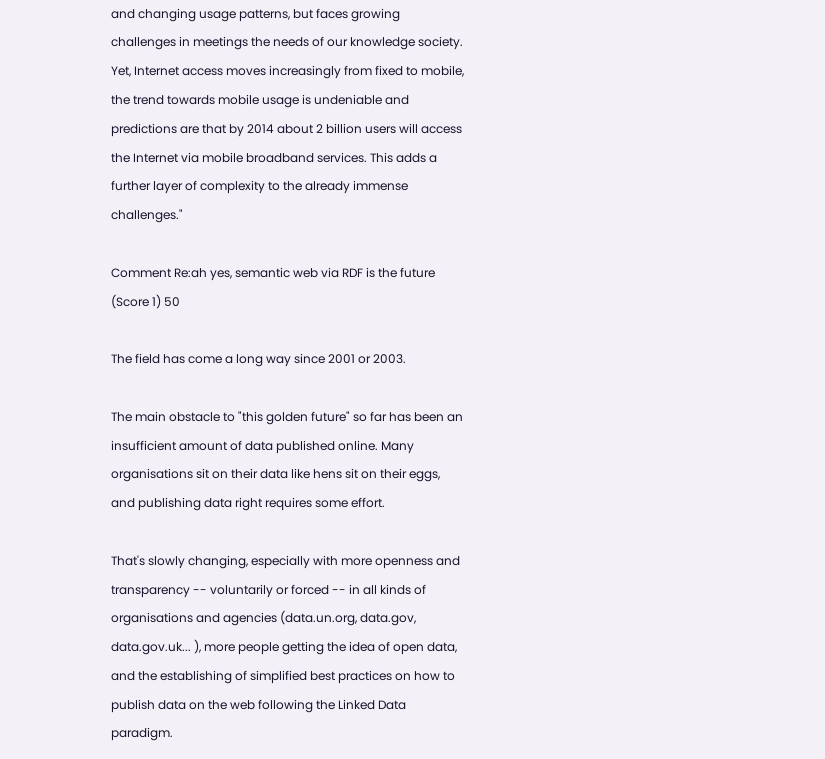and changing usage patterns, but faces growing challenges in meetings the needs of our knowledge society. Yet, Internet access moves increasingly from fixed to mobile, the trend towards mobile usage is undeniable and predictions are that by 2014 about 2 billion users will access the Internet via mobile broadband services. This adds a further layer of complexity to the already immense challenges."

Comment Re:ah yes, semantic web via RDF is the future (Score 1) 50

The field has come a long way since 2001 or 2003.

The main obstacle to "this golden future" so far has been an insufficient amount of data published online. Many organisations sit on their data like hens sit on their eggs, and publishing data right requires some effort.

That's slowly changing, especially with more openness and transparency -- voluntarily or forced -- in all kinds of organisations and agencies (data.un.org, data.gov, data.gov.uk... ), more people getting the idea of open data, and the establishing of simplified best practices on how to publish data on the web following the Linked Data paradigm.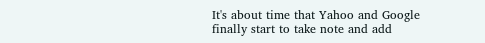It's about time that Yahoo and Google finally start to take note and add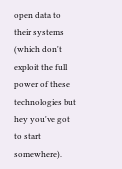open data to their systems (which don't exploit the full power of these technologies but hey you've got to start somewhere).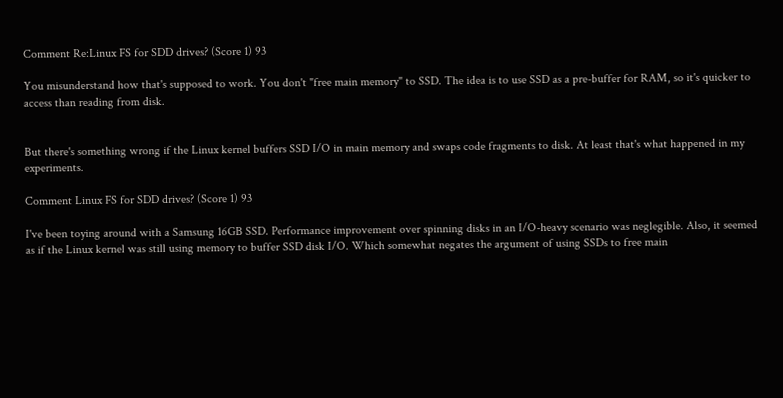Comment Re:Linux FS for SDD drives? (Score 1) 93

You misunderstand how that's supposed to work. You don't "free main memory" to SSD. The idea is to use SSD as a pre-buffer for RAM, so it's quicker to access than reading from disk.


But there's something wrong if the Linux kernel buffers SSD I/O in main memory and swaps code fragments to disk. At least that's what happened in my experiments.

Comment Linux FS for SDD drives? (Score 1) 93

I've been toying around with a Samsung 16GB SSD. Performance improvement over spinning disks in an I/O-heavy scenario was neglegible. Also, it seemed as if the Linux kernel was still using memory to buffer SSD disk I/O. Which somewhat negates the argument of using SSDs to free main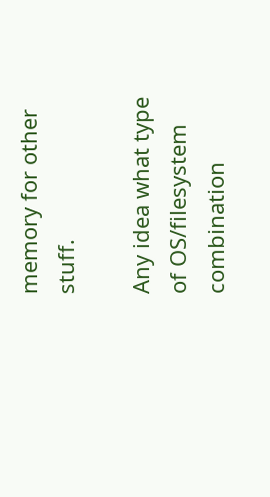memory for other stuff.

Any idea what type of OS/filesystem combination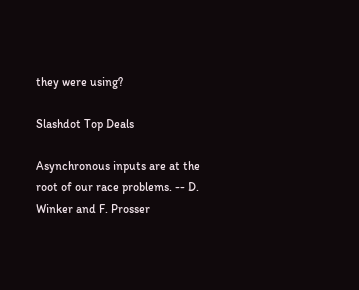they were using?

Slashdot Top Deals

Asynchronous inputs are at the root of our race problems. -- D. Winker and F. Prosser